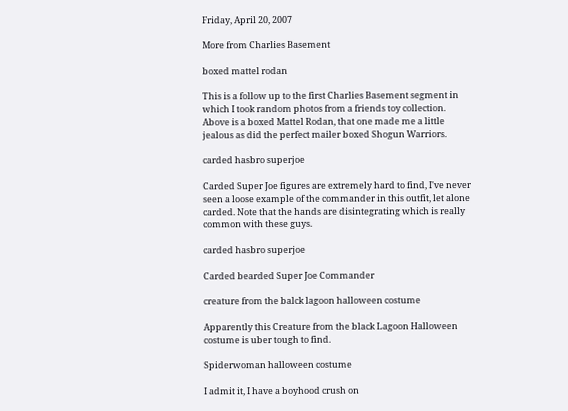Friday, April 20, 2007

More from Charlies Basement

boxed mattel rodan

This is a follow up to the first Charlies Basement segment in which I took random photos from a friends toy collection. Above is a boxed Mattel Rodan, that one made me a little jealous as did the perfect mailer boxed Shogun Warriors.

carded hasbro superjoe

Carded Super Joe figures are extremely hard to find, I've never seen a loose example of the commander in this outfit, let alone carded. Note that the hands are disintegrating which is really common with these guys.

carded hasbro superjoe

Carded bearded Super Joe Commander

creature from the balck lagoon halloween costume

Apparently this Creature from the black Lagoon Halloween costume is uber tough to find.

Spiderwoman halloween costume

I admit it, I have a boyhood crush on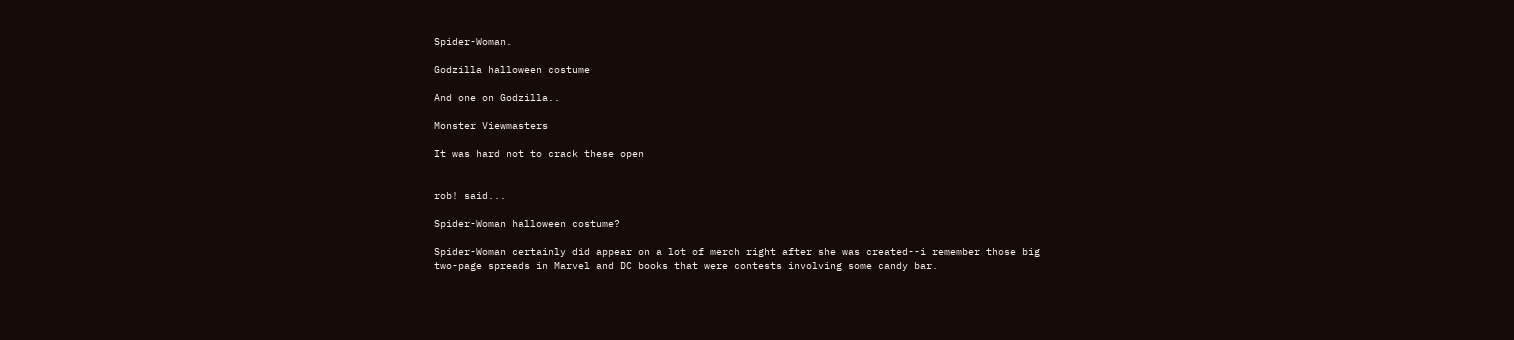Spider-Woman.

Godzilla halloween costume

And one on Godzilla..

Monster Viewmasters

It was hard not to crack these open


rob! said...

Spider-Woman halloween costume?

Spider-Woman certainly did appear on a lot of merch right after she was created--i remember those big two-page spreads in Marvel and DC books that were contests involving some candy bar.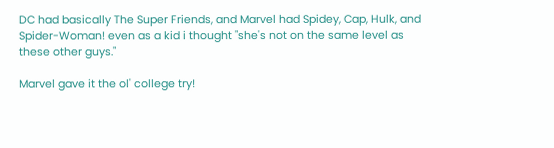DC had basically The Super Friends, and Marvel had Spidey, Cap, Hulk, and Spider-Woman! even as a kid i thought "she's not on the same level as these other guys."

Marvel gave it the ol' college try!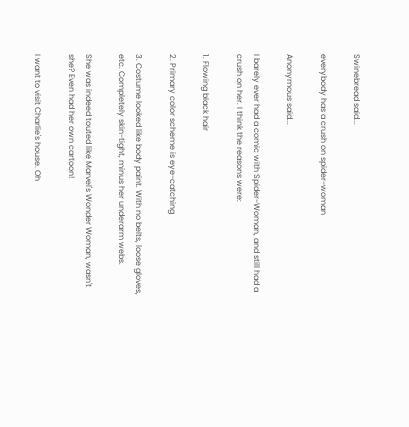Swinebread said...

everybody has a crush on spider-woman

Anonymous said...

I barely ever had a comic with Spider-Woman, and still had a crush on her. I think the reasons were:

1. Flowing black hair

2. Primary color scheme is eye-catching

3. Costume looked like body paint. With no belts, loose gloves, etc. Completely skin-tight, minus her underarm webs.

She was indeed touted like Marvel's Wonder Woman, wasn't she? Even had her own cartoon!

I want to visit Charlie's house. Oh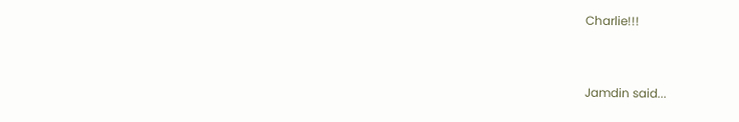Charlie!!!


Jamdin said...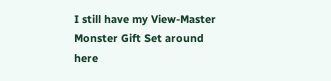I still have my View-Master Monster Gift Set around here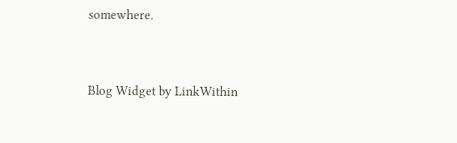somewhere.


Blog Widget by LinkWithin